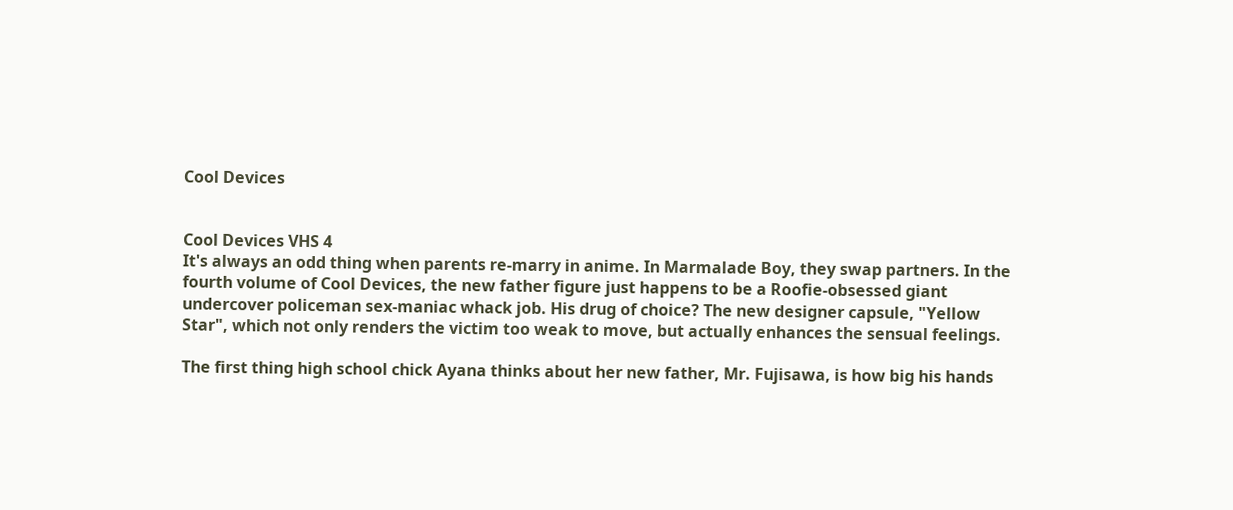Cool Devices


Cool Devices VHS 4
It's always an odd thing when parents re-marry in anime. In Marmalade Boy, they swap partners. In the fourth volume of Cool Devices, the new father figure just happens to be a Roofie-obsessed giant undercover policeman sex-maniac whack job. His drug of choice? The new designer capsule, "Yellow Star", which not only renders the victim too weak to move, but actually enhances the sensual feelings.

The first thing high school chick Ayana thinks about her new father, Mr. Fujisawa, is how big his hands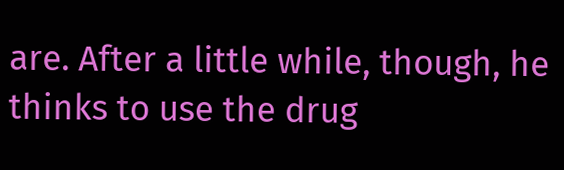are. After a little while, though, he thinks to use the drug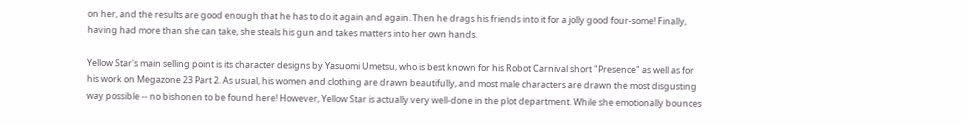on her, and the results are good enough that he has to do it again and again. Then he drags his friends into it for a jolly good four-some! Finally, having had more than she can take, she steals his gun and takes matters into her own hands.

Yellow Star's main selling point is its character designs by Yasuomi Umetsu, who is best known for his Robot Carnival short "Presence" as well as for his work on Megazone 23 Part 2. As usual, his women and clothing are drawn beautifully, and most male characters are drawn the most disgusting way possible -- no bishonen to be found here! However, Yellow Star is actually very well-done in the plot department. While she emotionally bounces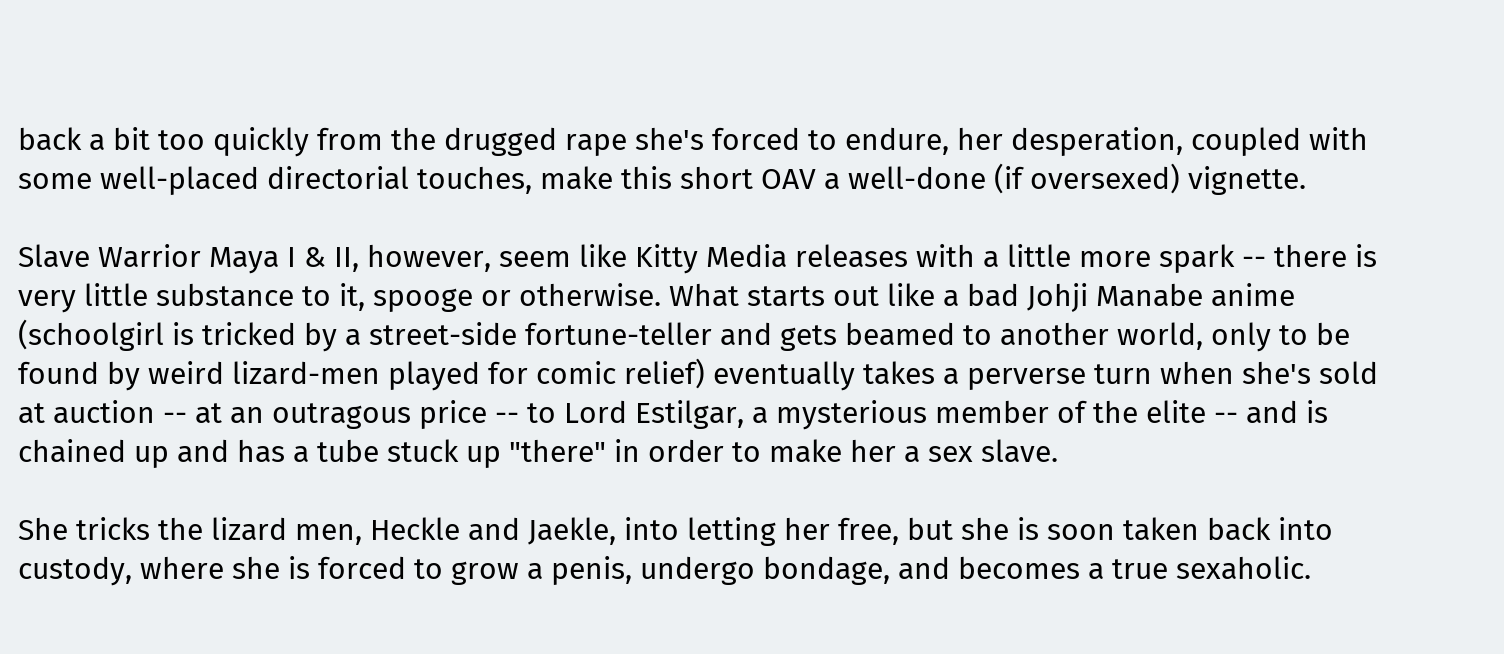back a bit too quickly from the drugged rape she's forced to endure, her desperation, coupled with some well-placed directorial touches, make this short OAV a well-done (if oversexed) vignette.

Slave Warrior Maya I & II, however, seem like Kitty Media releases with a little more spark -- there is very little substance to it, spooge or otherwise. What starts out like a bad Johji Manabe anime (schoolgirl is tricked by a street-side fortune-teller and gets beamed to another world, only to be found by weird lizard-men played for comic relief) eventually takes a perverse turn when she's sold at auction -- at an outragous price -- to Lord Estilgar, a mysterious member of the elite -- and is chained up and has a tube stuck up "there" in order to make her a sex slave.

She tricks the lizard men, Heckle and Jaekle, into letting her free, but she is soon taken back into custody, where she is forced to grow a penis, undergo bondage, and becomes a true sexaholic.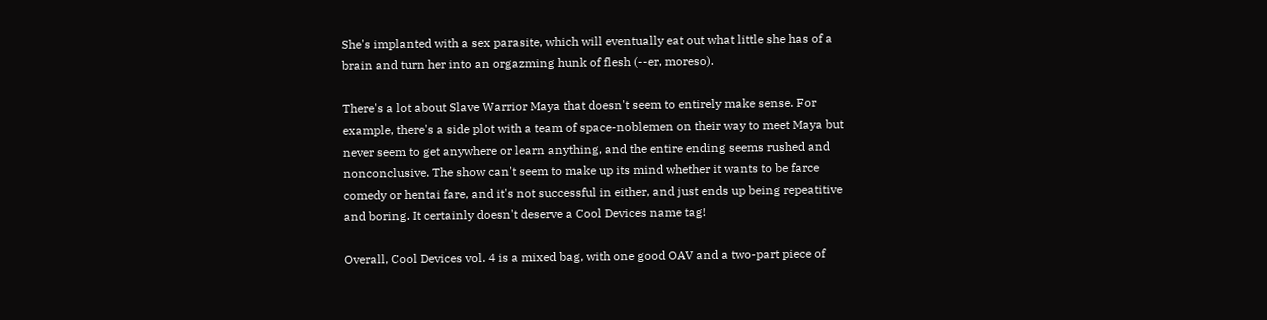She's implanted with a sex parasite, which will eventually eat out what little she has of a brain and turn her into an orgazming hunk of flesh (--er, moreso).

There's a lot about Slave Warrior Maya that doesn't seem to entirely make sense. For example, there's a side plot with a team of space-noblemen on their way to meet Maya but never seem to get anywhere or learn anything, and the entire ending seems rushed and nonconclusive. The show can't seem to make up its mind whether it wants to be farce comedy or hentai fare, and it's not successful in either, and just ends up being repeatitive and boring. It certainly doesn't deserve a Cool Devices name tag!

Overall, Cool Devices vol. 4 is a mixed bag, with one good OAV and a two-part piece of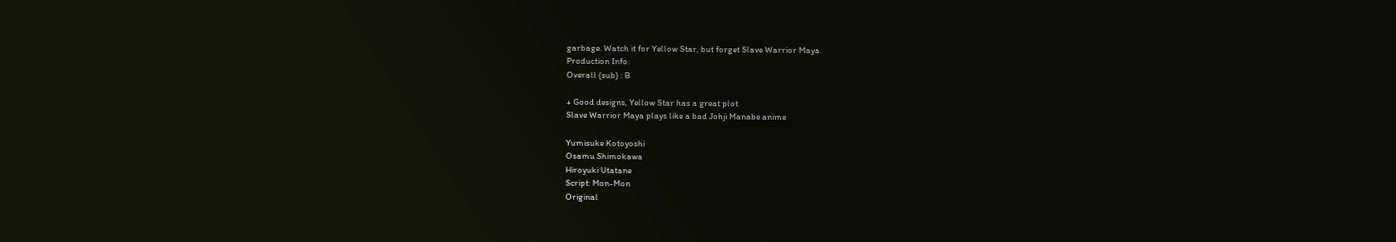garbage. Watch it for Yellow Star, but forget Slave Warrior Maya.
Production Info:
Overall (sub) : B

+ Good designs, Yellow Star has a great plot
Slave Warrior Maya plays like a bad Johji Manabe anime

Yumisuke Kotoyoshi
Osamu Shimokawa
Hiroyuki Utatane
Script: Mon-Mon
Original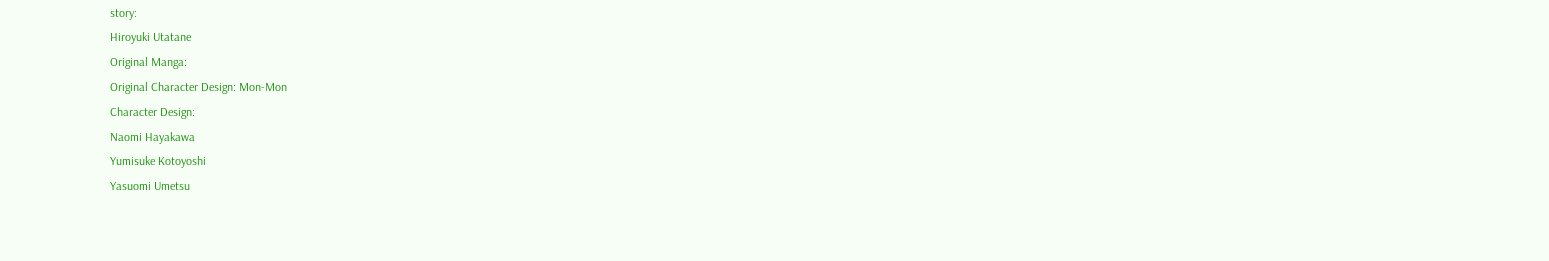story:
Hiroyuki Utatane
Original Manga:
Original Character Design: Mon-Mon
Character Design:
Naomi Hayakawa
Yumisuke Kotoyoshi
Yasuomi Umetsu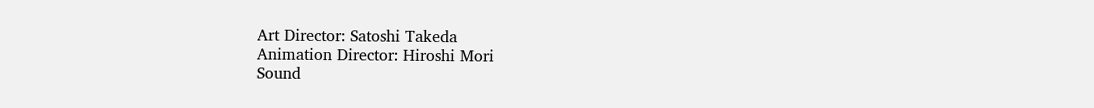Art Director: Satoshi Takeda
Animation Director: Hiroshi Mori
Sound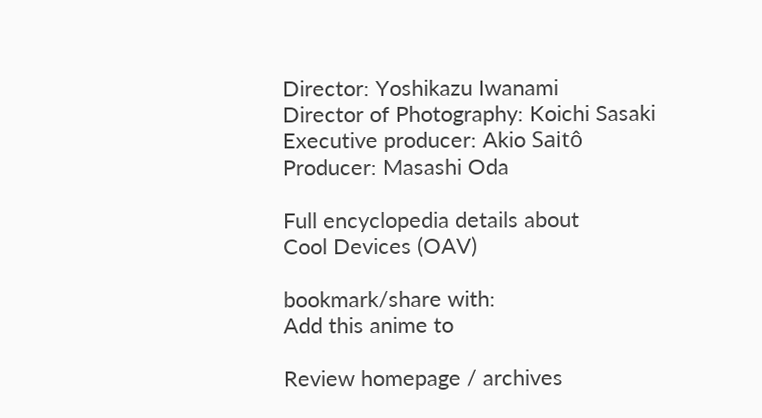Director: Yoshikazu Iwanami
Director of Photography: Koichi Sasaki
Executive producer: Akio Saitô
Producer: Masashi Oda

Full encyclopedia details about
Cool Devices (OAV)

bookmark/share with:
Add this anime to

Review homepage / archives